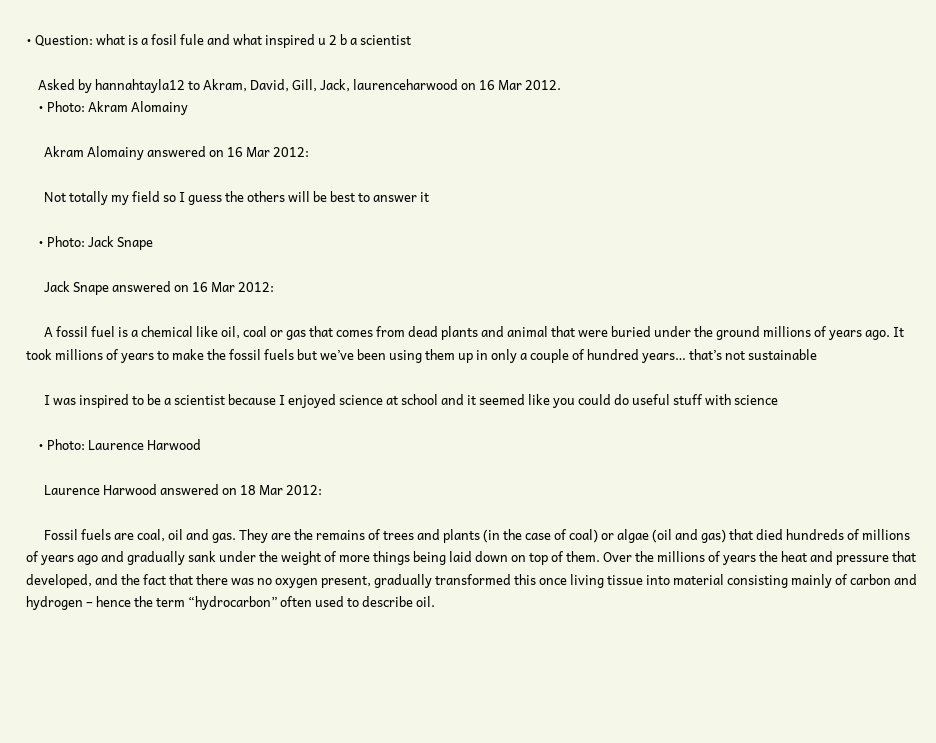• Question: what is a fosil fule and what inspired u 2 b a scientist

    Asked by hannahtayla12 to Akram, David, Gill, Jack, laurenceharwood on 16 Mar 2012.
    • Photo: Akram Alomainy

      Akram Alomainy answered on 16 Mar 2012:

      Not totally my field so I guess the others will be best to answer it

    • Photo: Jack Snape

      Jack Snape answered on 16 Mar 2012:

      A fossil fuel is a chemical like oil, coal or gas that comes from dead plants and animal that were buried under the ground millions of years ago. It took millions of years to make the fossil fuels but we’ve been using them up in only a couple of hundred years… that’s not sustainable

      I was inspired to be a scientist because I enjoyed science at school and it seemed like you could do useful stuff with science

    • Photo: Laurence Harwood

      Laurence Harwood answered on 18 Mar 2012:

      Fossil fuels are coal, oil and gas. They are the remains of trees and plants (in the case of coal) or algae (oil and gas) that died hundreds of millions of years ago and gradually sank under the weight of more things being laid down on top of them. Over the millions of years the heat and pressure that developed, and the fact that there was no oxygen present, gradually transformed this once living tissue into material consisting mainly of carbon and hydrogen – hence the term “hydrocarbon” often used to describe oil.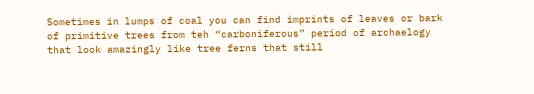Sometimes in lumps of coal you can find imprints of leaves or bark of primitive trees from teh “carboniferous” period of archaelogy that look amazingly like tree ferns that still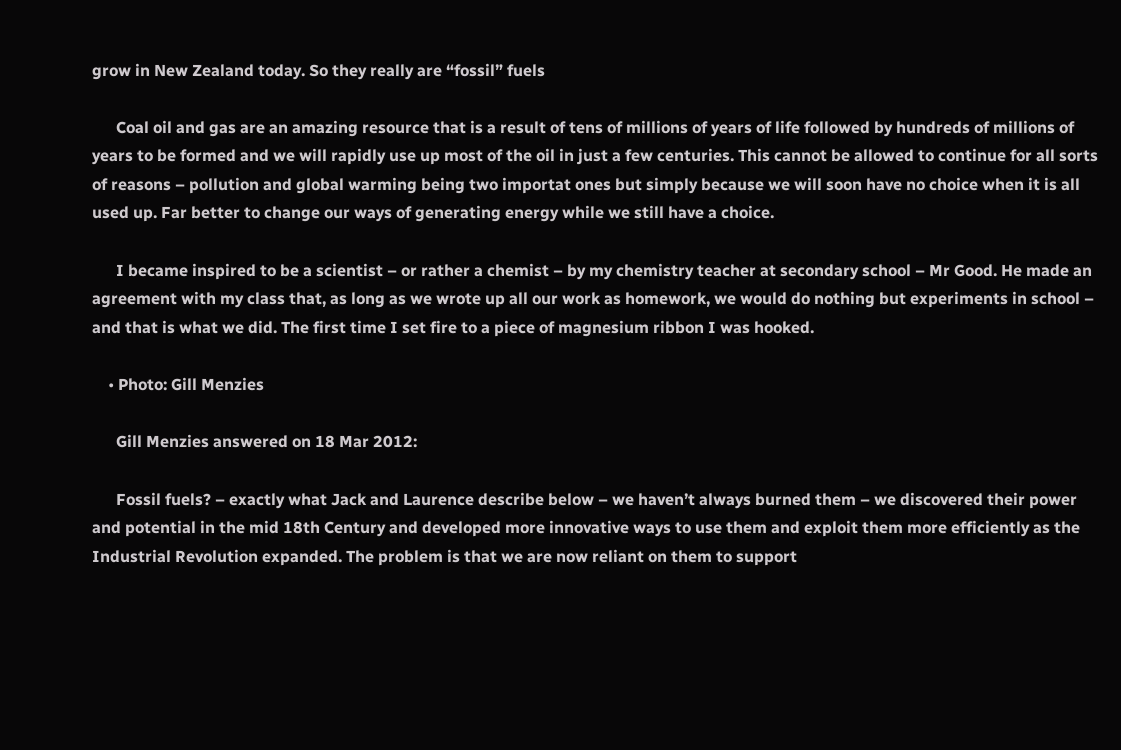grow in New Zealand today. So they really are “fossil” fuels

      Coal oil and gas are an amazing resource that is a result of tens of millions of years of life followed by hundreds of millions of years to be formed and we will rapidly use up most of the oil in just a few centuries. This cannot be allowed to continue for all sorts of reasons – pollution and global warming being two importat ones but simply because we will soon have no choice when it is all used up. Far better to change our ways of generating energy while we still have a choice.

      I became inspired to be a scientist – or rather a chemist – by my chemistry teacher at secondary school – Mr Good. He made an agreement with my class that, as long as we wrote up all our work as homework, we would do nothing but experiments in school – and that is what we did. The first time I set fire to a piece of magnesium ribbon I was hooked.

    • Photo: Gill Menzies

      Gill Menzies answered on 18 Mar 2012:

      Fossil fuels? – exactly what Jack and Laurence describe below – we haven’t always burned them – we discovered their power and potential in the mid 18th Century and developed more innovative ways to use them and exploit them more efficiently as the Industrial Revolution expanded. The problem is that we are now reliant on them to support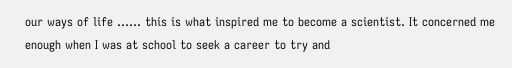our ways of life …… this is what inspired me to become a scientist. It concerned me enough when I was at school to seek a career to try and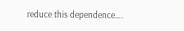reduce this dependence….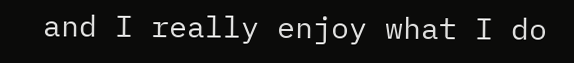and I really enjoy what I do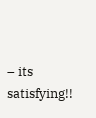– its satisfying!!